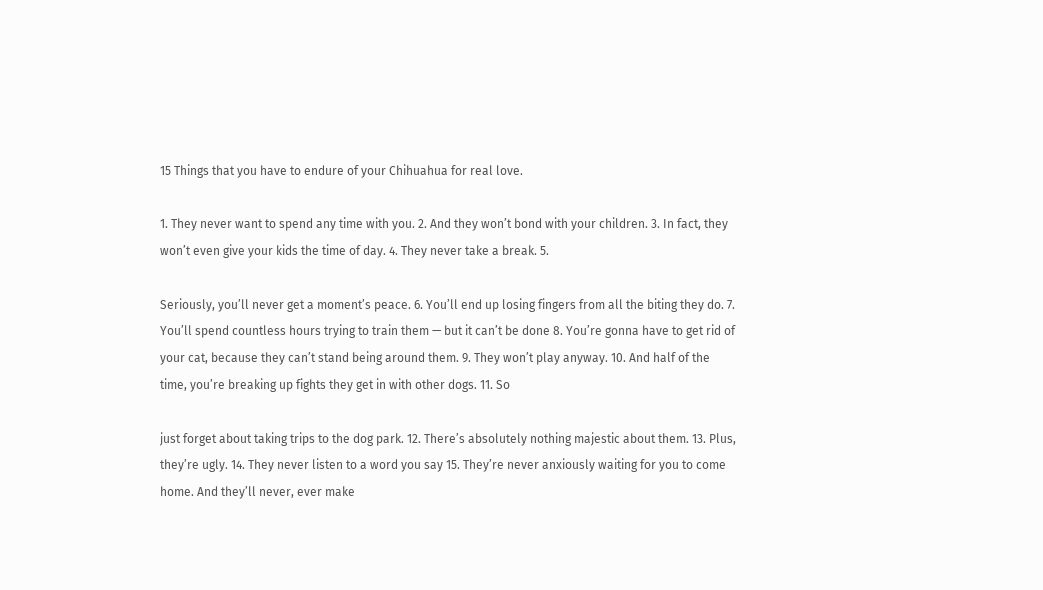15 Things that you have to endure of your Chihuahua for real love.

1. They never want to spend any time with you. 2. And they won’t bond with your children. 3. In fact, they won’t even give your kids the time of day. 4. They never take a break. 5.

Seriously, you’ll never get a moment’s peace. 6. You’ll end up losing fingers from all the biting they do. 7. You’ll spend countless hours trying to train them — but it can’t be done 8. You’re gonna have to get rid of your cat, because they can’t stand being around them. 9. They won’t play anyway. 10. And half of the time, you’re breaking up fights they get in with other dogs. 11. So

just forget about taking trips to the dog park. 12. There’s absolutely nothing majestic about them. 13. Plus, they’re ugly. 14. They never listen to a word you say 15. They’re never anxiously waiting for you to come home. And they’ll never, ever make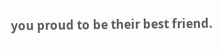you proud to be their best friend.